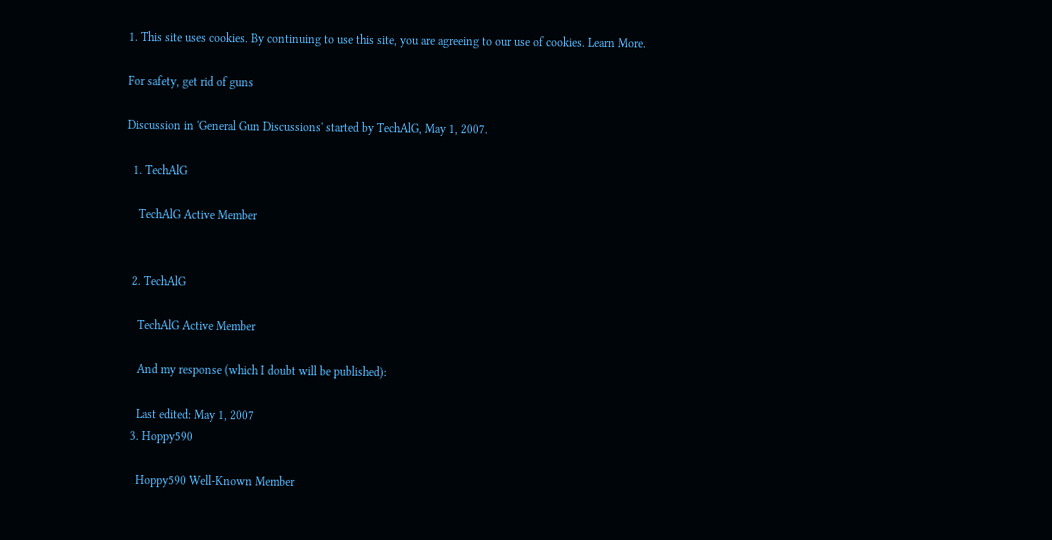1. This site uses cookies. By continuing to use this site, you are agreeing to our use of cookies. Learn More.

For safety, get rid of guns

Discussion in 'General Gun Discussions' started by TechAlG, May 1, 2007.

  1. TechAlG

    TechAlG Active Member


  2. TechAlG

    TechAlG Active Member

    And my response (which I doubt will be published):

    Last edited: May 1, 2007
  3. Hoppy590

    Hoppy590 Well-Known Member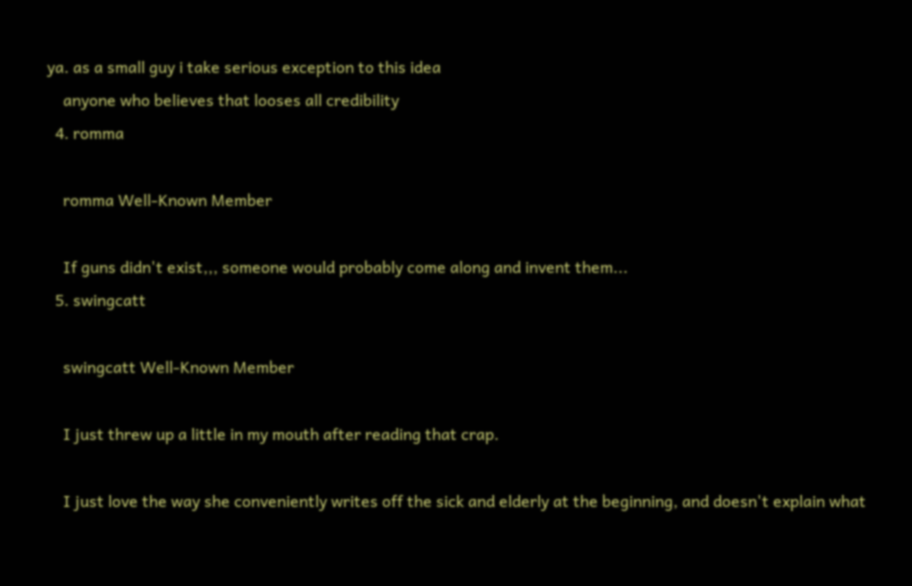ya. as a small guy i take serious exception to this idea
    anyone who believes that looses all credibility
  4. romma

    romma Well-Known Member

    If guns didn't exist,,, someone would probably come along and invent them...
  5. swingcatt

    swingcatt Well-Known Member

    I just threw up a little in my mouth after reading that crap.

    I just love the way she conveniently writes off the sick and elderly at the beginning, and doesn't explain what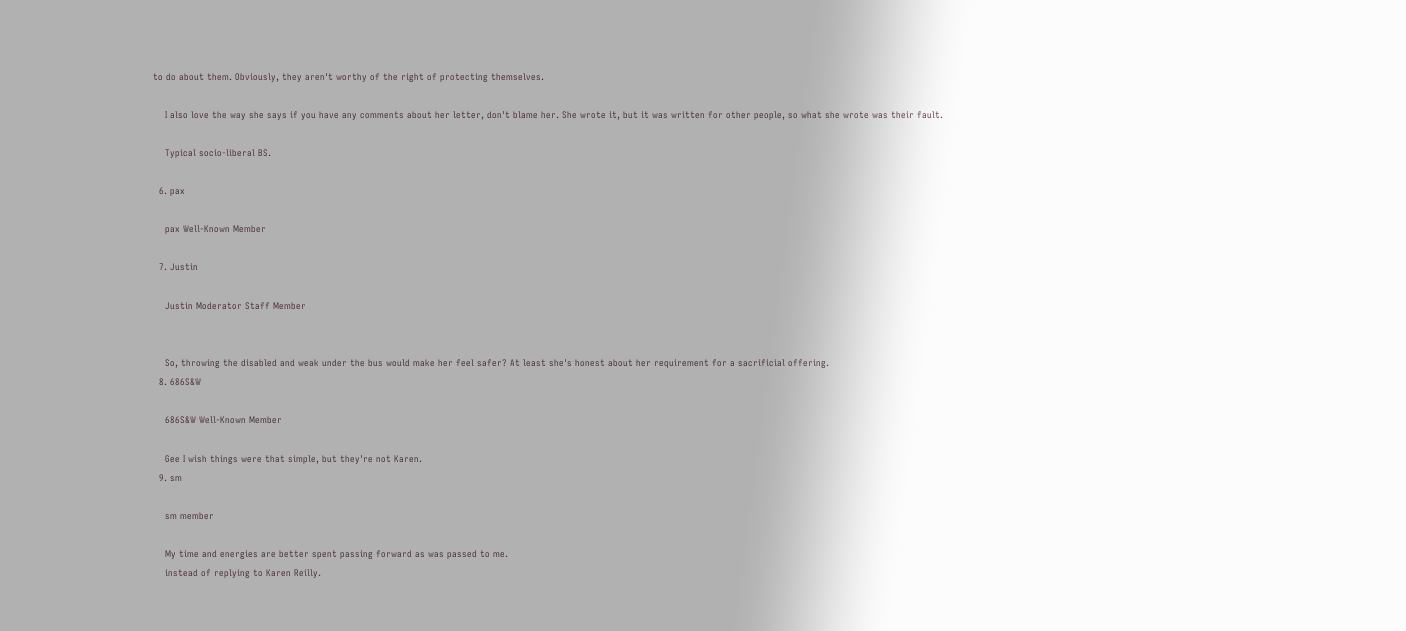to do about them. Obviously, they aren't worthy of the right of protecting themselves.

    I also love the way she says if you have any comments about her letter, don't blame her. She wrote it, but it was written for other people, so what she wrote was their fault.

    Typical socio-liberal BS.

  6. pax

    pax Well-Known Member

  7. Justin

    Justin Moderator Staff Member


    So, throwing the disabled and weak under the bus would make her feel safer? At least she's honest about her requirement for a sacrificial offering.
  8. 686S&W

    686S&W Well-Known Member

    Gee I wish things were that simple, but they're not Karen.
  9. sm

    sm member

    My time and energies are better spent passing forward as was passed to me.
    instead of replying to Karen Reilly.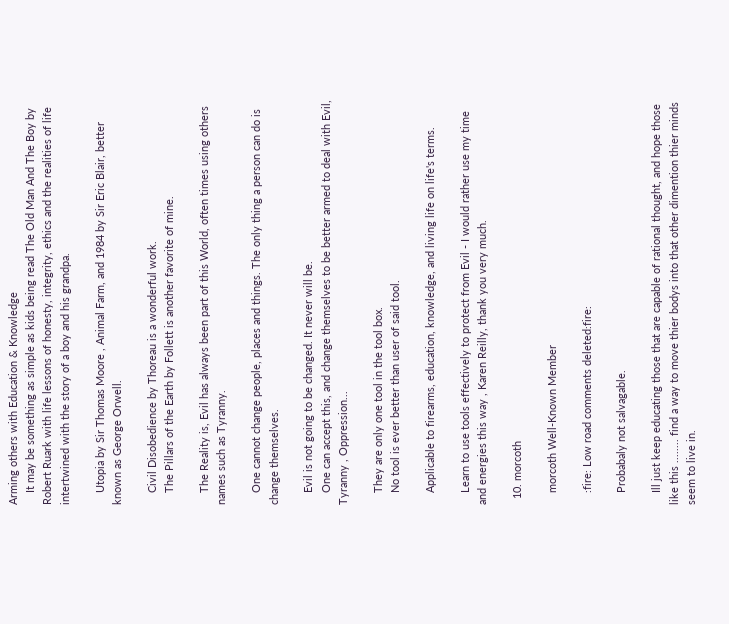Arming others with Education & Knowledge
    It may be something as simple as kids being read The Old Man And The Boy by Robert Ruark with life lessons of honesty, integrity, ethics and the realities of life intertwined with the story of a boy and his grandpa.

    Utopia by Sir Thomas Moore , Animal Farm, and 1984 by Sir Eric Blair, better known as George Orwell.

    Civil Disobedience by Thoreau is a wonderful work.
    The Pillars of the Earth by Follett is another favorite of mine.

    The Reality is, Evil has always been part of this World, often times using others names such as Tyranny.

    One cannot change people, places and things. The only thing a person can do is change themselves.

    Evil is not going to be changed. It never will be.
    One can accept this, and change themselves to be better armed to deal with Evil, Tyranny , Oppression...

    They are only one tool in the tool box.
    No tool is ever better than user of said tool.

    Applicable to firearms, education, knowledge, and living life on life's terms.

    Learn to use tools effectively to protect from Evil - I would rather use my time and energies this way , Karen Reilly, thank you very much.

  10. morcoth

    morcoth Well-Known Member

    :fire: Low road comments deleted:fire:

    Probabaly not salvagable.

    Ill just keep educating those that are capable of rational thought, and hope those like this ........ find a way to move thier bodys into that other dimention thier minds seem to live in.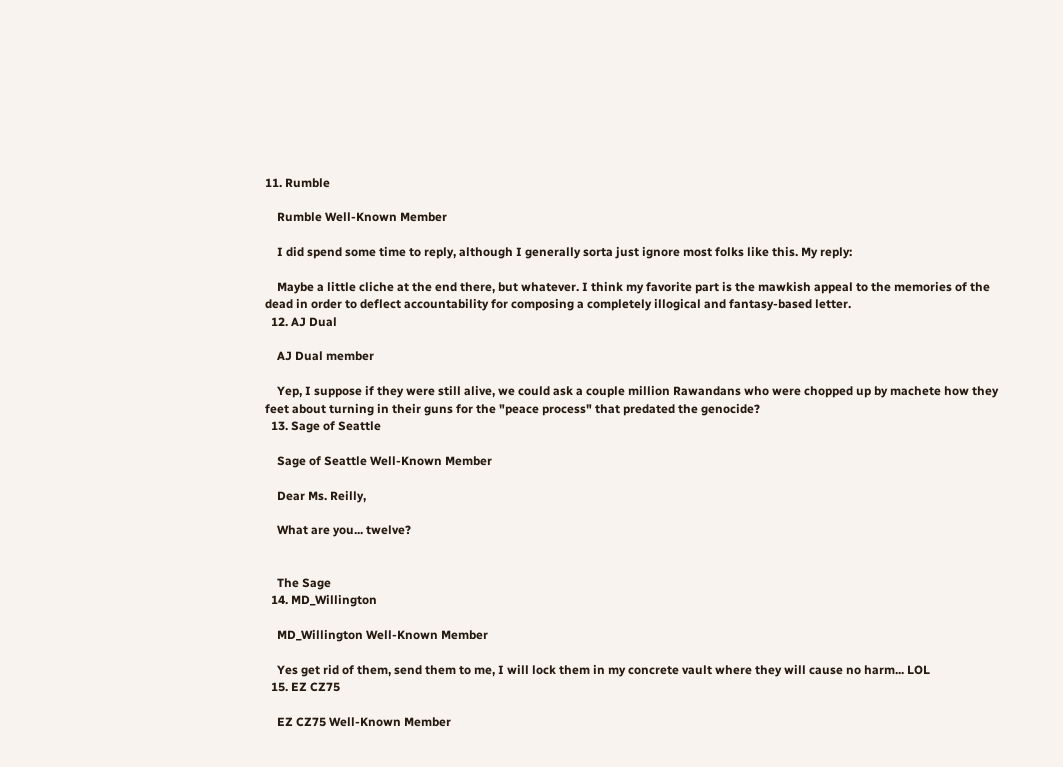11. Rumble

    Rumble Well-Known Member

    I did spend some time to reply, although I generally sorta just ignore most folks like this. My reply:

    Maybe a little cliche at the end there, but whatever. I think my favorite part is the mawkish appeal to the memories of the dead in order to deflect accountability for composing a completely illogical and fantasy-based letter.
  12. AJ Dual

    AJ Dual member

    Yep, I suppose if they were still alive, we could ask a couple million Rawandans who were chopped up by machete how they feet about turning in their guns for the "peace process" that predated the genocide?
  13. Sage of Seattle

    Sage of Seattle Well-Known Member

    Dear Ms. Reilly,

    What are you... twelve?


    The Sage
  14. MD_Willington

    MD_Willington Well-Known Member

    Yes get rid of them, send them to me, I will lock them in my concrete vault where they will cause no harm... LOL
  15. EZ CZ75

    EZ CZ75 Well-Known Member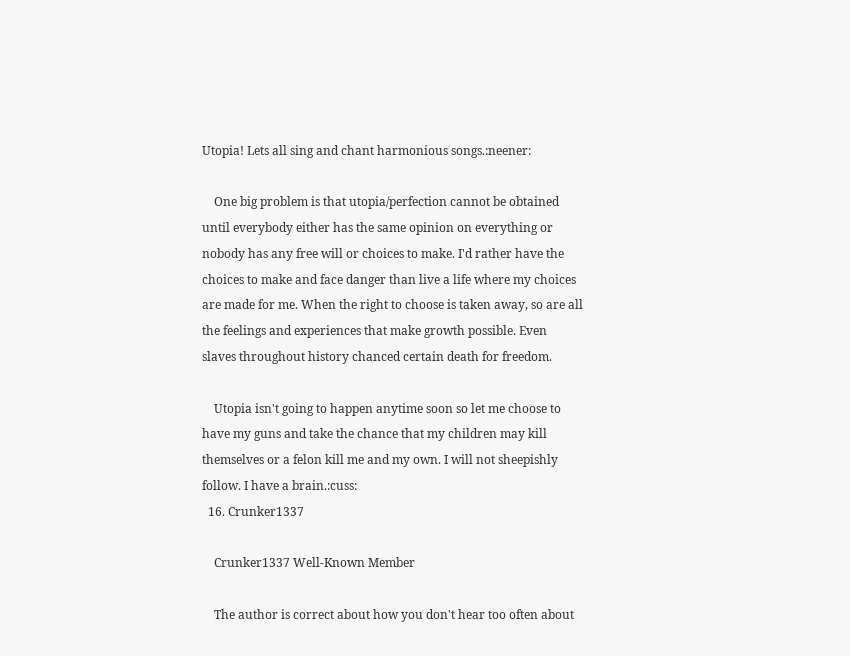Utopia! Lets all sing and chant harmonious songs.:neener:

    One big problem is that utopia/perfection cannot be obtained until everybody either has the same opinion on everything or nobody has any free will or choices to make. I'd rather have the choices to make and face danger than live a life where my choices are made for me. When the right to choose is taken away, so are all the feelings and experiences that make growth possible. Even slaves throughout history chanced certain death for freedom.

    Utopia isn't going to happen anytime soon so let me choose to have my guns and take the chance that my children may kill themselves or a felon kill me and my own. I will not sheepishly follow. I have a brain.:cuss:
  16. Crunker1337

    Crunker1337 Well-Known Member

    The author is correct about how you don't hear too often about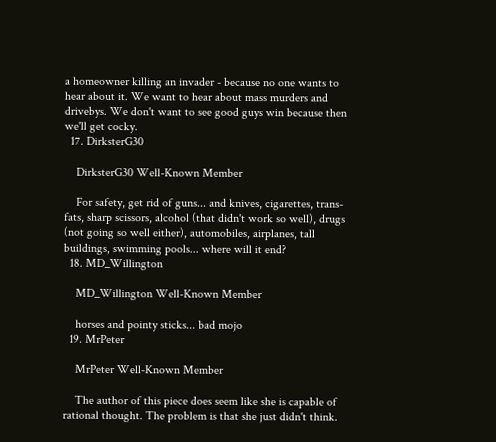a homeowner killing an invader - because no one wants to hear about it. We want to hear about mass murders and drivebys. We don't want to see good guys win because then we'll get cocky.
  17. DirksterG30

    DirksterG30 Well-Known Member

    For safety, get rid of guns... and knives, cigarettes, trans-fats, sharp scissors, alcohol (that didn't work so well), drugs (not going so well either), automobiles, airplanes, tall buildings, swimming pools... where will it end?
  18. MD_Willington

    MD_Willington Well-Known Member

    horses and pointy sticks... bad mojo
  19. MrPeter

    MrPeter Well-Known Member

    The author of this piece does seem like she is capable of rational thought. The problem is that she just didn't think.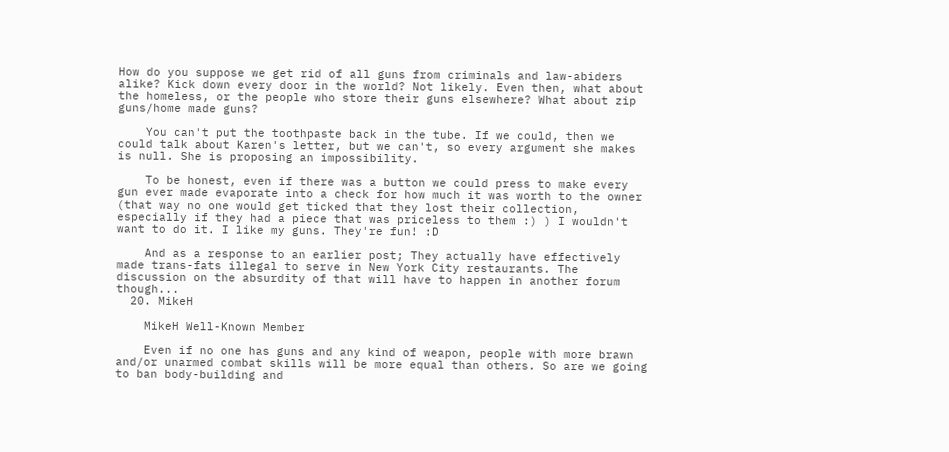How do you suppose we get rid of all guns from criminals and law-abiders alike? Kick down every door in the world? Not likely. Even then, what about the homeless, or the people who store their guns elsewhere? What about zip guns/home made guns?

    You can't put the toothpaste back in the tube. If we could, then we could talk about Karen's letter, but we can't, so every argument she makes is null. She is proposing an impossibility.

    To be honest, even if there was a button we could press to make every gun ever made evaporate into a check for how much it was worth to the owner (that way no one would get ticked that they lost their collection, especially if they had a piece that was priceless to them :) ) I wouldn't want to do it. I like my guns. They're fun! :D

    And as a response to an earlier post; They actually have effectively made trans-fats illegal to serve in New York City restaurants. The discussion on the absurdity of that will have to happen in another forum though...
  20. MikeH

    MikeH Well-Known Member

    Even if no one has guns and any kind of weapon, people with more brawn and/or unarmed combat skills will be more equal than others. So are we going to ban body-building and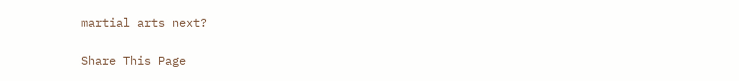martial arts next?

Share This Page